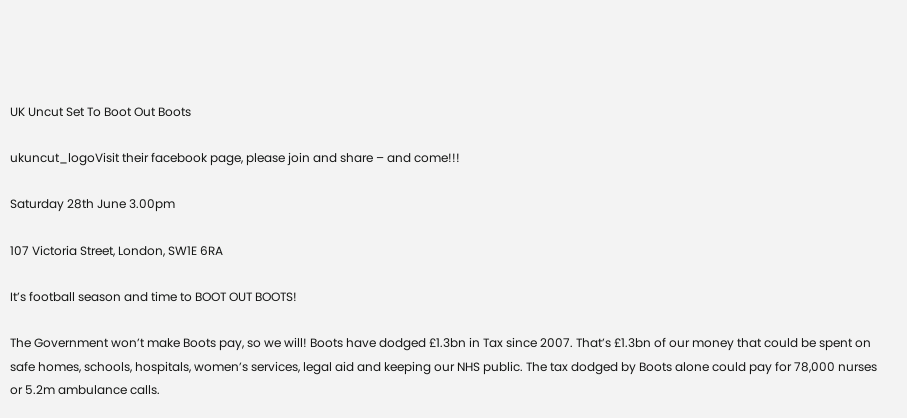UK Uncut Set To Boot Out Boots

ukuncut_logoVisit their facebook page, please join and share – and come!!!

Saturday 28th June 3.00pm

107 Victoria Street, London, SW1E 6RA

It’s football season and time to BOOT OUT BOOTS!

The Government won’t make Boots pay, so we will! Boots have dodged £1.3bn in Tax since 2007. That’s £1.3bn of our money that could be spent on safe homes, schools, hospitals, women’s services, legal aid and keeping our NHS public. The tax dodged by Boots alone could pay for 78,000 nurses or 5.2m ambulance calls.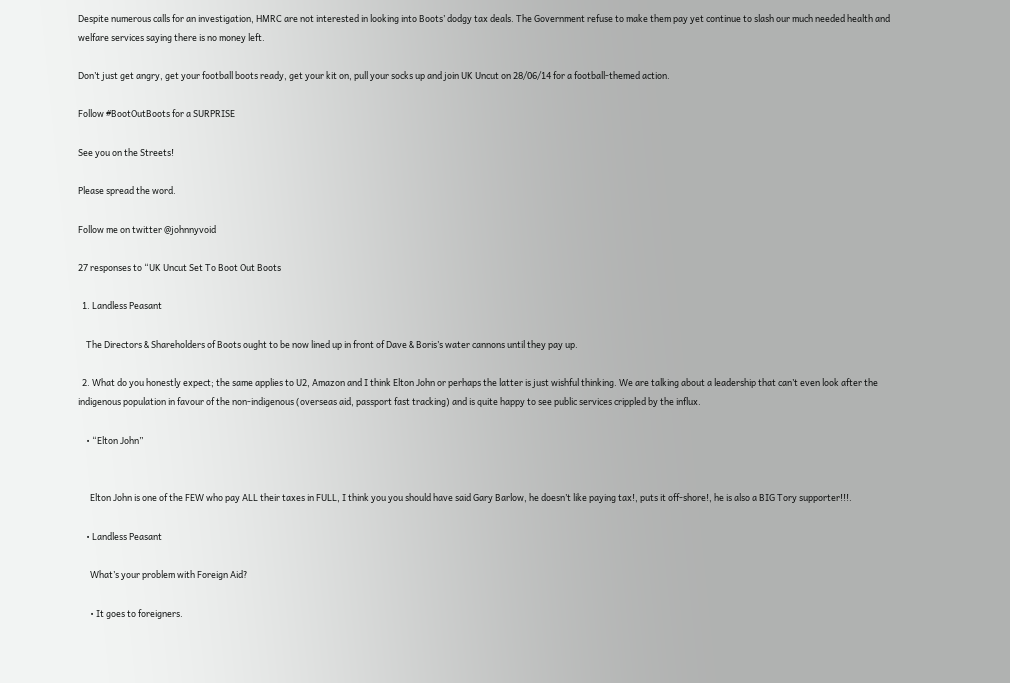Despite numerous calls for an investigation, HMRC are not interested in looking into Boots’ dodgy tax deals. The Government refuse to make them pay yet continue to slash our much needed health and welfare services saying there is no money left.

Don’t just get angry, get your football boots ready, get your kit on, pull your socks up and join UK Uncut on 28/06/14 for a football-themed action.

Follow #BootOutBoots for a SURPRISE

See you on the Streets!

Please spread the word.

Follow me on twitter @johnnyvoid

27 responses to “UK Uncut Set To Boot Out Boots

  1. Landless Peasant

    The Directors & Shareholders of Boots ought to be now lined up in front of Dave & Boris’s water cannons until they pay up.

  2. What do you honestly expect; the same applies to U2, Amazon and I think Elton John or perhaps the latter is just wishful thinking. We are talking about a leadership that can’t even look after the indigenous population in favour of the non-indigenous (overseas aid, passport fast tracking) and is quite happy to see public services crippled by the influx.

    • “Elton John”


      Elton John is one of the FEW who pay ALL their taxes in FULL, I think you you should have said Gary Barlow, he doesn’t like paying tax!, puts it off-shore!, he is also a BIG Tory supporter!!!.

    • Landless Peasant

      What’s your problem with Foreign Aid?

      • It goes to foreigners.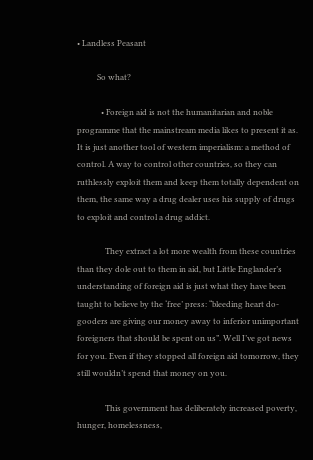• Landless Peasant

          So what?

            • Foreign aid is not the humanitarian and noble programme that the mainstream media likes to present it as. It is just another tool of western imperialism: a method of control. A way to control other countries, so they can ruthlessly exploit them and keep them totally dependent on them, the same way a drug dealer uses his supply of drugs to exploit and control a drug addict.

              They extract a lot more wealth from these countries than they dole out to them in aid, but Little Englander’s understanding of foreign aid is just what they have been taught to believe by the ‘free’ press: “bleeding heart do-gooders are giving our money away to inferior unimportant foreigners that should be spent on us”. Well I’ve got news for you. Even if they stopped all foreign aid tomorrow, they still wouldn’t spend that money on you.

              This government has deliberately increased poverty, hunger, homelessness,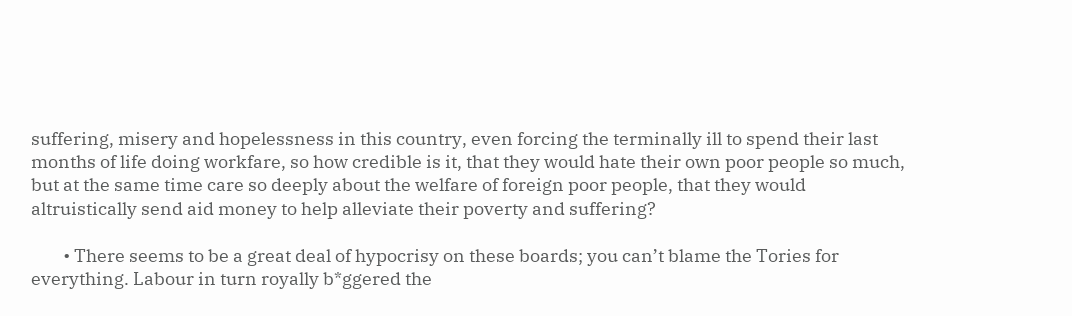suffering, misery and hopelessness in this country, even forcing the terminally ill to spend their last months of life doing workfare, so how credible is it, that they would hate their own poor people so much, but at the same time care so deeply about the welfare of foreign poor people, that they would altruistically send aid money to help alleviate their poverty and suffering?

        • There seems to be a great deal of hypocrisy on these boards; you can’t blame the Tories for everything. Labour in turn royally b*ggered the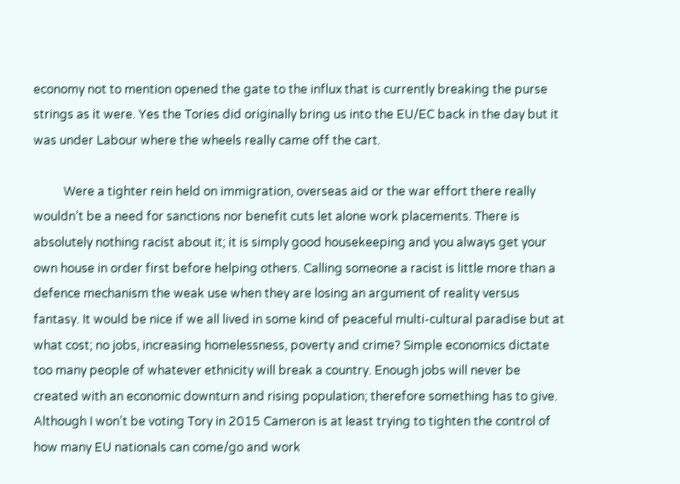economy not to mention opened the gate to the influx that is currently breaking the purse strings as it were. Yes the Tories did originally bring us into the EU/EC back in the day but it was under Labour where the wheels really came off the cart.

          Were a tighter rein held on immigration, overseas aid or the war effort there really wouldn’t be a need for sanctions nor benefit cuts let alone work placements. There is absolutely nothing racist about it; it is simply good housekeeping and you always get your own house in order first before helping others. Calling someone a racist is little more than a defence mechanism the weak use when they are losing an argument of reality versus fantasy. It would be nice if we all lived in some kind of peaceful multi-cultural paradise but at what cost; no jobs, increasing homelessness, poverty and crime? Simple economics dictate too many people of whatever ethnicity will break a country. Enough jobs will never be created with an economic downturn and rising population; therefore something has to give. Although I won’t be voting Tory in 2015 Cameron is at least trying to tighten the control of how many EU nationals can come/go and work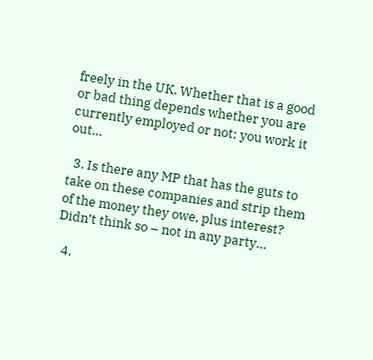freely in the UK. Whether that is a good or bad thing depends whether you are currently employed or not; you work it out…

  3. Is there any MP that has the guts to take on these companies and strip them of the money they owe, plus interest? Didn’t think so – not in any party…

  4.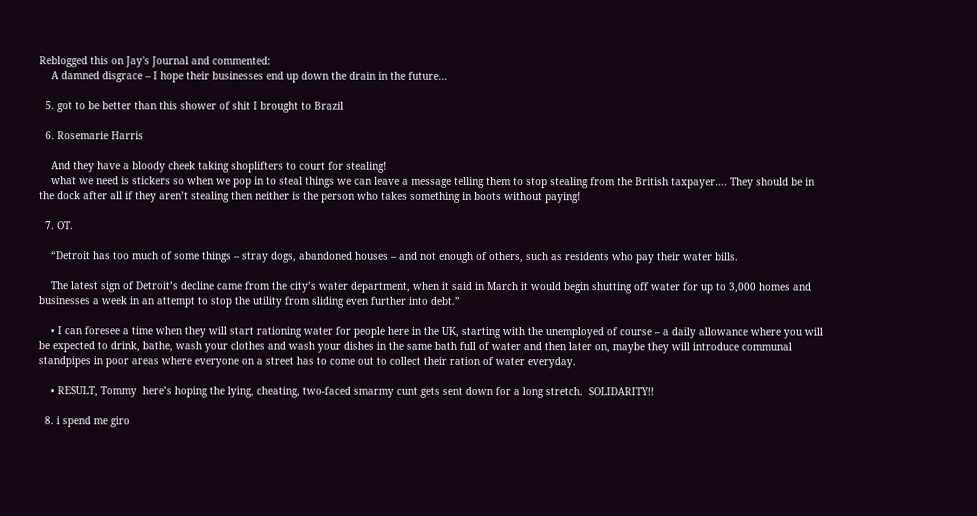Reblogged this on Jay's Journal and commented:
    A damned disgrace – I hope their businesses end up down the drain in the future…

  5. got to be better than this shower of shit I brought to Brazil

  6. Rosemarie Harris

    And they have a bloody cheek taking shoplifters to court for stealing!
    what we need is stickers so when we pop in to steal things we can leave a message telling them to stop stealing from the British taxpayer…. They should be in the dock after all if they aren’t stealing then neither is the person who takes something in boots without paying!

  7. OT.

    “Detroit has too much of some things – stray dogs, abandoned houses – and not enough of others, such as residents who pay their water bills.

    The latest sign of Detroit’s decline came from the city’s water department, when it said in March it would begin shutting off water for up to 3,000 homes and businesses a week in an attempt to stop the utility from sliding even further into debt.”

    • I can foresee a time when they will start rationing water for people here in the UK, starting with the unemployed of course – a daily allowance where you will be expected to drink, bathe, wash your clothes and wash your dishes in the same bath full of water and then later on, maybe they will introduce communal standpipes in poor areas where everyone on a street has to come out to collect their ration of water everyday.

    • RESULT, Tommy  here’s hoping the lying, cheating, two-faced smarmy cunt gets sent down for a long stretch.  SOLIDARITY!!

  8. i spend me giro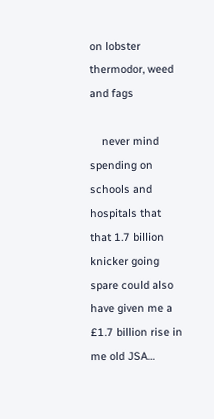on lobster thermodor, weed and fags

    never mind spending on schools and hospitals that that 1.7 billion knicker going spare could also have given me a £1.7 billion rise in me old JSA…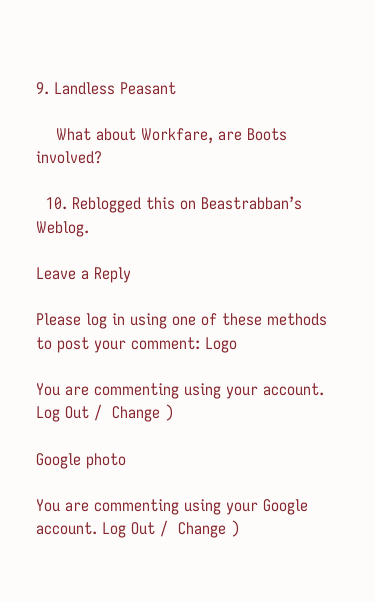9. Landless Peasant

    What about Workfare, are Boots involved?

  10. Reblogged this on Beastrabban’s Weblog.

Leave a Reply

Please log in using one of these methods to post your comment: Logo

You are commenting using your account. Log Out /  Change )

Google photo

You are commenting using your Google account. Log Out /  Change )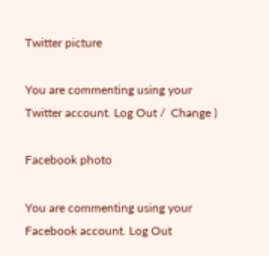Twitter picture

You are commenting using your Twitter account. Log Out /  Change )

Facebook photo

You are commenting using your Facebook account. Log Out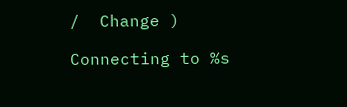/  Change )

Connecting to %s